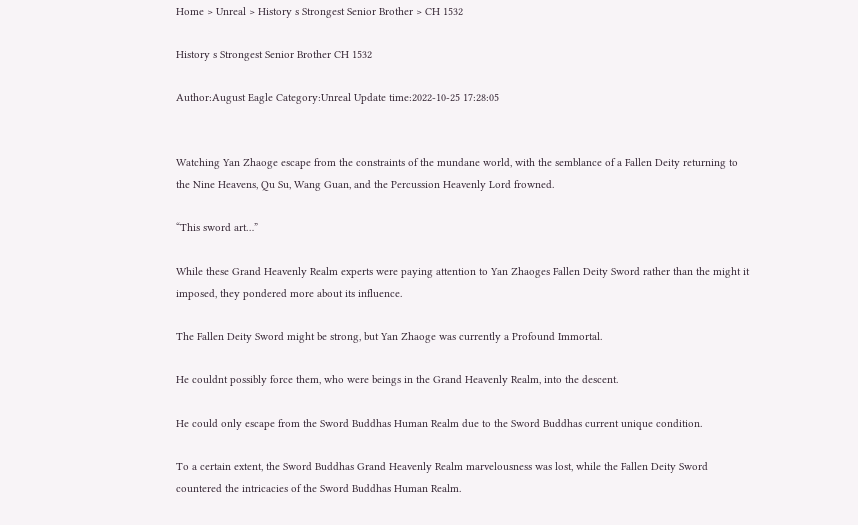Home > Unreal > History s Strongest Senior Brother > CH 1532

History s Strongest Senior Brother CH 1532

Author:August Eagle Category:Unreal Update time:2022-10-25 17:28:05


Watching Yan Zhaoge escape from the constraints of the mundane world, with the semblance of a Fallen Deity returning to the Nine Heavens, Qu Su, Wang Guan, and the Percussion Heavenly Lord frowned.

“This sword art…”

While these Grand Heavenly Realm experts were paying attention to Yan Zhaoges Fallen Deity Sword rather than the might it imposed, they pondered more about its influence.

The Fallen Deity Sword might be strong, but Yan Zhaoge was currently a Profound Immortal.

He couldnt possibly force them, who were beings in the Grand Heavenly Realm, into the descent.

He could only escape from the Sword Buddhas Human Realm due to the Sword Buddhas current unique condition.

To a certain extent, the Sword Buddhas Grand Heavenly Realm marvelousness was lost, while the Fallen Deity Sword countered the intricacies of the Sword Buddhas Human Realm.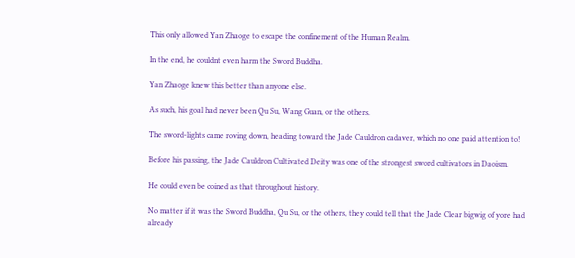This only allowed Yan Zhaoge to escape the confinement of the Human Realm.

In the end, he couldnt even harm the Sword Buddha.

Yan Zhaoge knew this better than anyone else.

As such, his goal had never been Qu Su, Wang Guan, or the others.

The sword-lights came roving down, heading toward the Jade Cauldron cadaver, which no one paid attention to!

Before his passing, the Jade Cauldron Cultivated Deity was one of the strongest sword cultivators in Daoism.

He could even be coined as that throughout history.

No matter if it was the Sword Buddha, Qu Su, or the others, they could tell that the Jade Clear bigwig of yore had already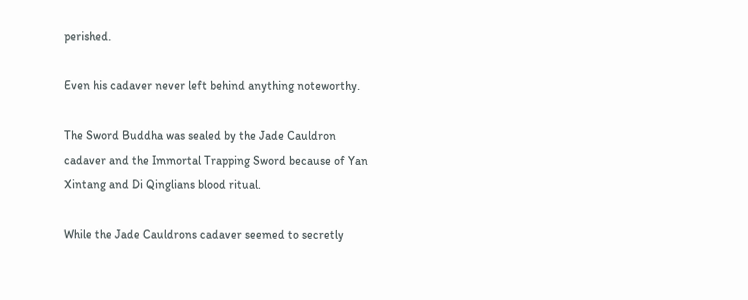perished.

Even his cadaver never left behind anything noteworthy.

The Sword Buddha was sealed by the Jade Cauldron cadaver and the Immortal Trapping Sword because of Yan Xintang and Di Qinglians blood ritual.

While the Jade Cauldrons cadaver seemed to secretly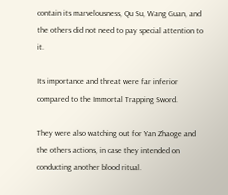contain its marvelousness, Qu Su, Wang Guan, and the others did not need to pay special attention to it.

Its importance and threat were far inferior compared to the Immortal Trapping Sword.

They were also watching out for Yan Zhaoge and the others actions, in case they intended on conducting another blood ritual.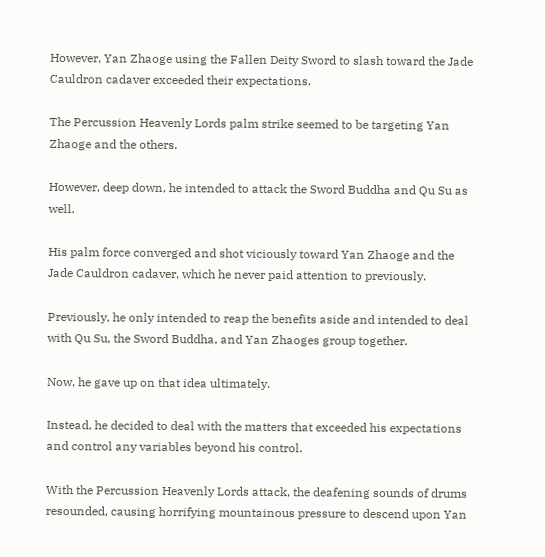However, Yan Zhaoge using the Fallen Deity Sword to slash toward the Jade Cauldron cadaver exceeded their expectations.

The Percussion Heavenly Lords palm strike seemed to be targeting Yan Zhaoge and the others.

However, deep down, he intended to attack the Sword Buddha and Qu Su as well.

His palm force converged and shot viciously toward Yan Zhaoge and the Jade Cauldron cadaver, which he never paid attention to previously.

Previously, he only intended to reap the benefits aside and intended to deal with Qu Su, the Sword Buddha, and Yan Zhaoges group together.

Now, he gave up on that idea ultimately.

Instead, he decided to deal with the matters that exceeded his expectations and control any variables beyond his control.

With the Percussion Heavenly Lords attack, the deafening sounds of drums resounded, causing horrifying mountainous pressure to descend upon Yan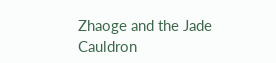Zhaoge and the Jade Cauldron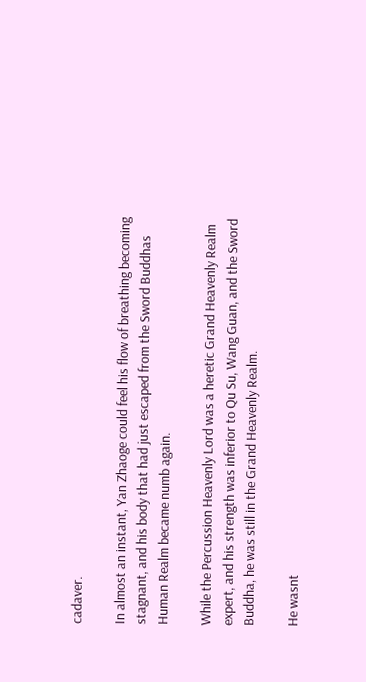cadaver.

In almost an instant, Yan Zhaoge could feel his flow of breathing becoming stagnant, and his body that had just escaped from the Sword Buddhas Human Realm became numb again.

While the Percussion Heavenly Lord was a heretic Grand Heavenly Realm expert, and his strength was inferior to Qu Su, Wang Guan, and the Sword Buddha, he was still in the Grand Heavenly Realm.

He wasnt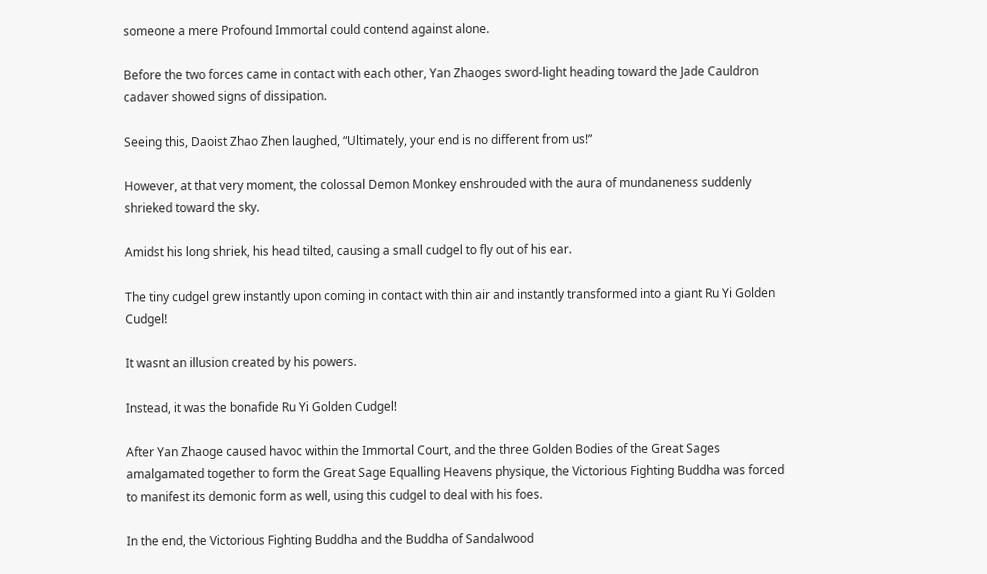someone a mere Profound Immortal could contend against alone.

Before the two forces came in contact with each other, Yan Zhaoges sword-light heading toward the Jade Cauldron cadaver showed signs of dissipation.

Seeing this, Daoist Zhao Zhen laughed, “Ultimately, your end is no different from us!”

However, at that very moment, the colossal Demon Monkey enshrouded with the aura of mundaneness suddenly shrieked toward the sky.

Amidst his long shriek, his head tilted, causing a small cudgel to fly out of his ear.

The tiny cudgel grew instantly upon coming in contact with thin air and instantly transformed into a giant Ru Yi Golden Cudgel!

It wasnt an illusion created by his powers.

Instead, it was the bonafide Ru Yi Golden Cudgel!

After Yan Zhaoge caused havoc within the Immortal Court, and the three Golden Bodies of the Great Sages amalgamated together to form the Great Sage Equalling Heavens physique, the Victorious Fighting Buddha was forced to manifest its demonic form as well, using this cudgel to deal with his foes.

In the end, the Victorious Fighting Buddha and the Buddha of Sandalwood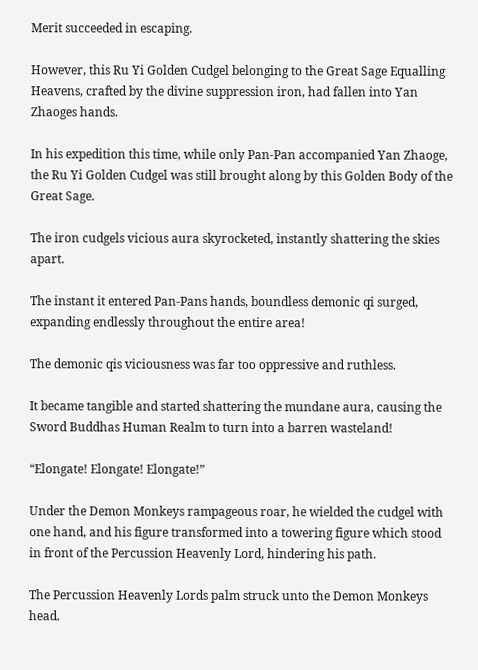Merit succeeded in escaping.

However, this Ru Yi Golden Cudgel belonging to the Great Sage Equalling Heavens, crafted by the divine suppression iron, had fallen into Yan Zhaoges hands.

In his expedition this time, while only Pan-Pan accompanied Yan Zhaoge, the Ru Yi Golden Cudgel was still brought along by this Golden Body of the Great Sage.

The iron cudgels vicious aura skyrocketed, instantly shattering the skies apart.

The instant it entered Pan-Pans hands, boundless demonic qi surged, expanding endlessly throughout the entire area!

The demonic qis viciousness was far too oppressive and ruthless.

It became tangible and started shattering the mundane aura, causing the Sword Buddhas Human Realm to turn into a barren wasteland!

“Elongate! Elongate! Elongate!”

Under the Demon Monkeys rampageous roar, he wielded the cudgel with one hand, and his figure transformed into a towering figure which stood in front of the Percussion Heavenly Lord, hindering his path.

The Percussion Heavenly Lords palm struck unto the Demon Monkeys head.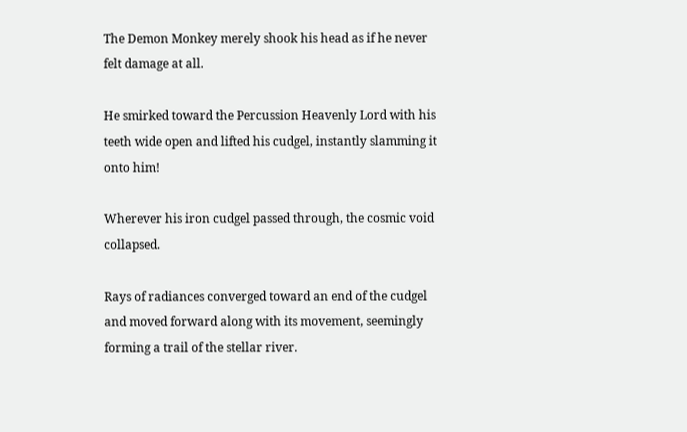The Demon Monkey merely shook his head as if he never felt damage at all.

He smirked toward the Percussion Heavenly Lord with his teeth wide open and lifted his cudgel, instantly slamming it onto him!

Wherever his iron cudgel passed through, the cosmic void collapsed.

Rays of radiances converged toward an end of the cudgel and moved forward along with its movement, seemingly forming a trail of the stellar river.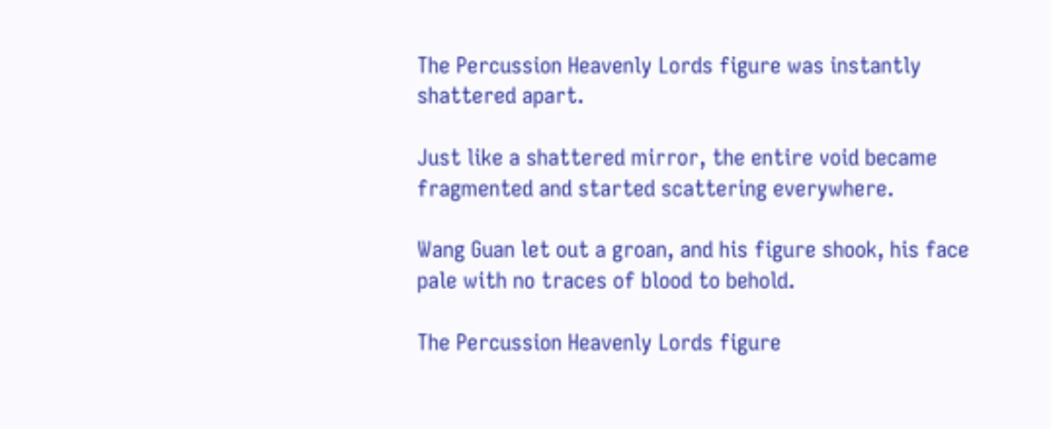The Percussion Heavenly Lords figure was instantly shattered apart.

Just like a shattered mirror, the entire void became fragmented and started scattering everywhere.

Wang Guan let out a groan, and his figure shook, his face pale with no traces of blood to behold.

The Percussion Heavenly Lords figure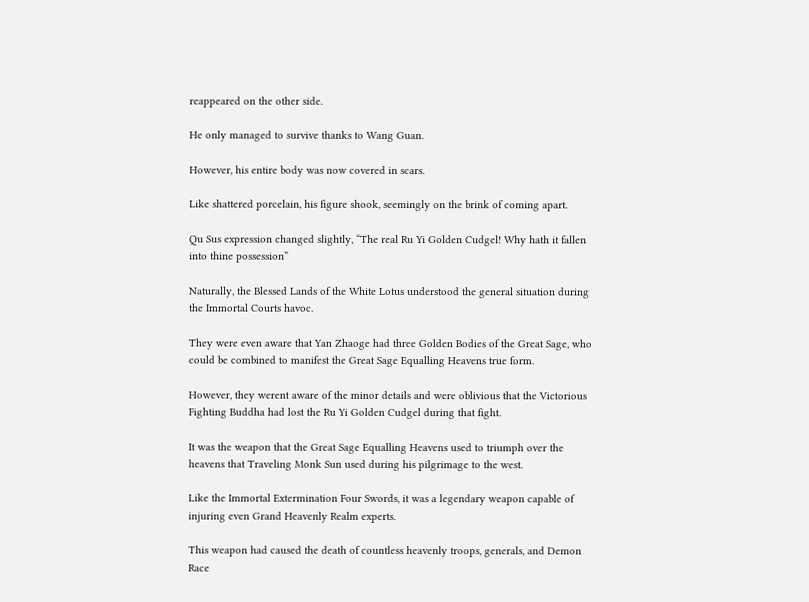reappeared on the other side.

He only managed to survive thanks to Wang Guan.

However, his entire body was now covered in scars.

Like shattered porcelain, his figure shook, seemingly on the brink of coming apart.

Qu Sus expression changed slightly, “The real Ru Yi Golden Cudgel! Why hath it fallen into thine possession”

Naturally, the Blessed Lands of the White Lotus understood the general situation during the Immortal Courts havoc.

They were even aware that Yan Zhaoge had three Golden Bodies of the Great Sage, who could be combined to manifest the Great Sage Equalling Heavens true form.

However, they werent aware of the minor details and were oblivious that the Victorious Fighting Buddha had lost the Ru Yi Golden Cudgel during that fight.

It was the weapon that the Great Sage Equalling Heavens used to triumph over the heavens that Traveling Monk Sun used during his pilgrimage to the west.

Like the Immortal Extermination Four Swords, it was a legendary weapon capable of injuring even Grand Heavenly Realm experts.

This weapon had caused the death of countless heavenly troops, generals, and Demon Race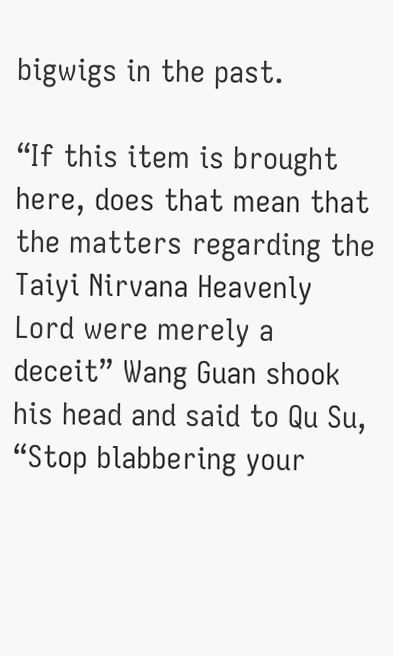bigwigs in the past.

“If this item is brought here, does that mean that the matters regarding the Taiyi Nirvana Heavenly Lord were merely a deceit” Wang Guan shook his head and said to Qu Su, “Stop blabbering your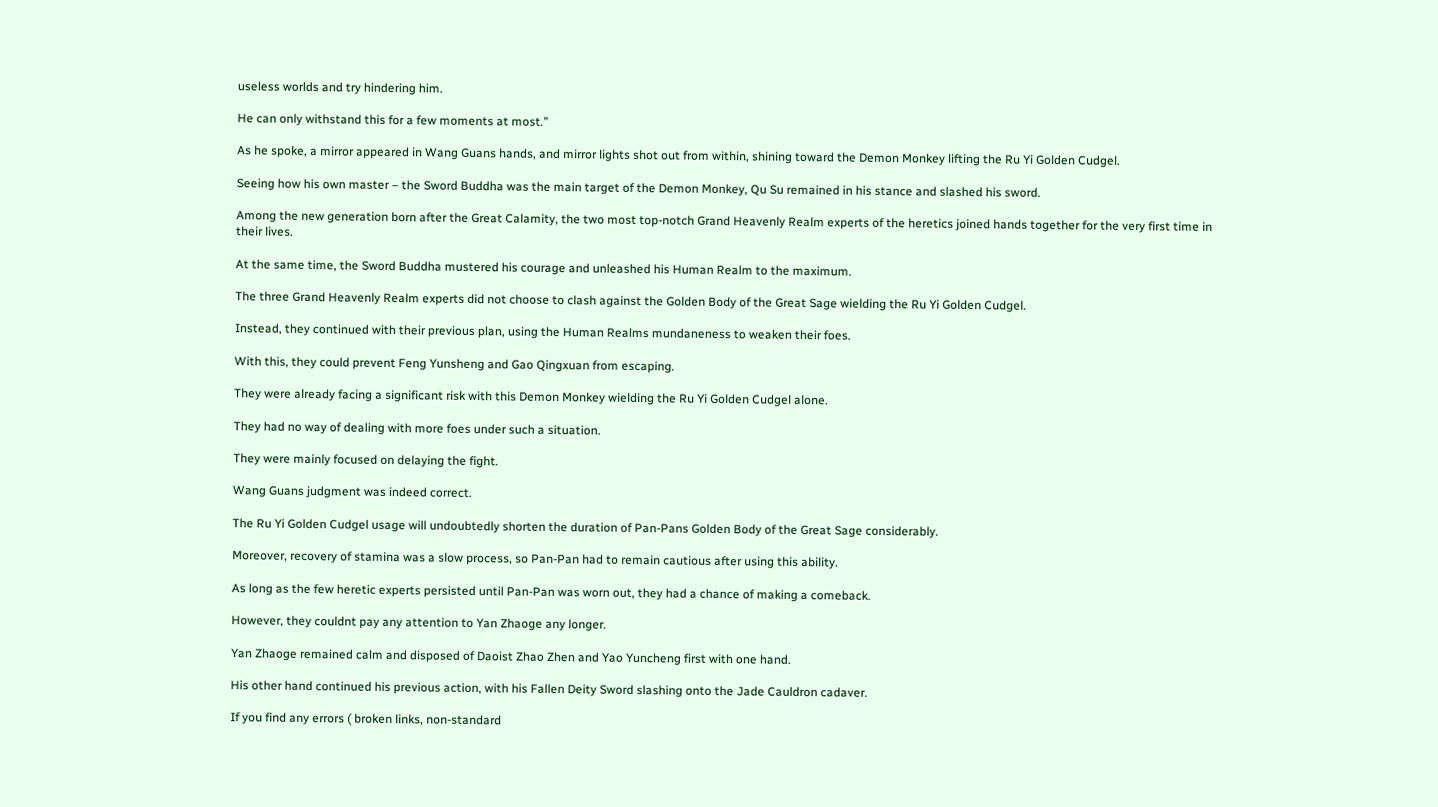useless worlds and try hindering him.

He can only withstand this for a few moments at most.”

As he spoke, a mirror appeared in Wang Guans hands, and mirror lights shot out from within, shining toward the Demon Monkey lifting the Ru Yi Golden Cudgel.

Seeing how his own master – the Sword Buddha was the main target of the Demon Monkey, Qu Su remained in his stance and slashed his sword.

Among the new generation born after the Great Calamity, the two most top-notch Grand Heavenly Realm experts of the heretics joined hands together for the very first time in their lives.

At the same time, the Sword Buddha mustered his courage and unleashed his Human Realm to the maximum.

The three Grand Heavenly Realm experts did not choose to clash against the Golden Body of the Great Sage wielding the Ru Yi Golden Cudgel.

Instead, they continued with their previous plan, using the Human Realms mundaneness to weaken their foes.

With this, they could prevent Feng Yunsheng and Gao Qingxuan from escaping.

They were already facing a significant risk with this Demon Monkey wielding the Ru Yi Golden Cudgel alone.

They had no way of dealing with more foes under such a situation.

They were mainly focused on delaying the fight.

Wang Guans judgment was indeed correct.

The Ru Yi Golden Cudgel usage will undoubtedly shorten the duration of Pan-Pans Golden Body of the Great Sage considerably.

Moreover, recovery of stamina was a slow process, so Pan-Pan had to remain cautious after using this ability.

As long as the few heretic experts persisted until Pan-Pan was worn out, they had a chance of making a comeback.

However, they couldnt pay any attention to Yan Zhaoge any longer.

Yan Zhaoge remained calm and disposed of Daoist Zhao Zhen and Yao Yuncheng first with one hand.

His other hand continued his previous action, with his Fallen Deity Sword slashing onto the Jade Cauldron cadaver.

If you find any errors ( broken links, non-standard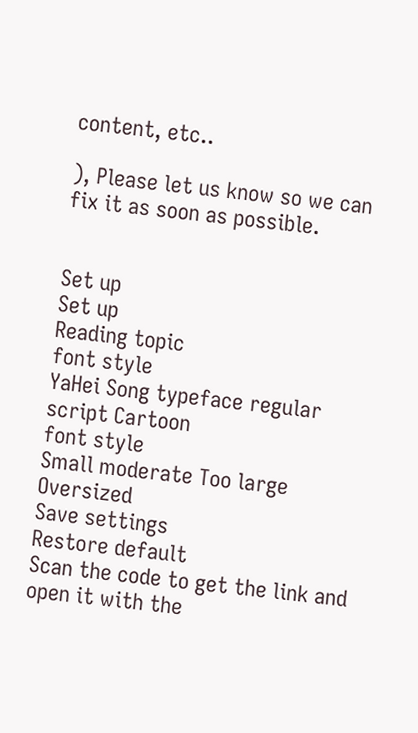content, etc..

), Please let us know so we can fix it as soon as possible.


Set up
Set up
Reading topic
font style
YaHei Song typeface regular script Cartoon
font style
Small moderate Too large Oversized
Save settings
Restore default
Scan the code to get the link and open it with the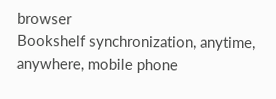browser
Bookshelf synchronization, anytime, anywhere, mobile phone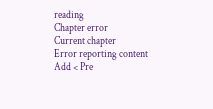reading
Chapter error
Current chapter
Error reporting content
Add < Pre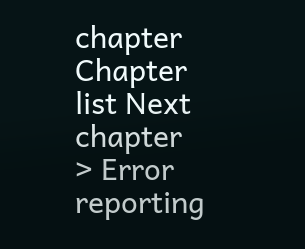chapter Chapter list Next chapter > Error reporting